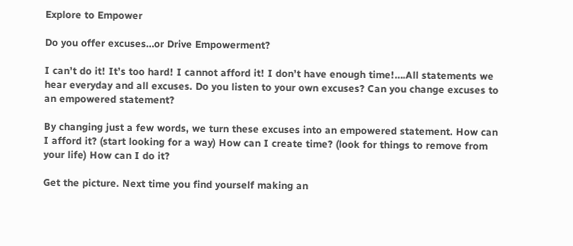Explore to Empower

Do you offer excuses…or Drive Empowerment?

I can’t do it! It’s too hard! I cannot afford it! I don’t have enough time!….All statements we hear everyday and all excuses. Do you listen to your own excuses? Can you change excuses to an empowered statement?

By changing just a few words, we turn these excuses into an empowered statement. How can I afford it? (start looking for a way) How can I create time? (look for things to remove from your life) How can I do it?

Get the picture. Next time you find yourself making an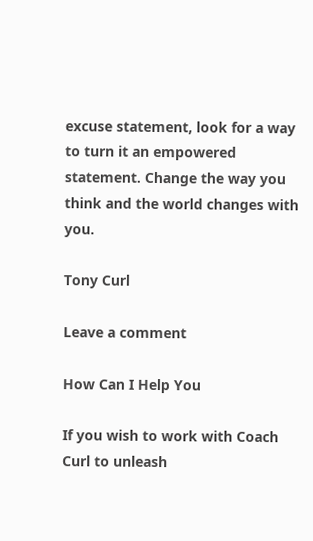excuse statement, look for a way to turn it an empowered statement. Change the way you think and the world changes with you.

Tony Curl

Leave a comment

How Can I Help You

If you wish to work with Coach Curl to unleash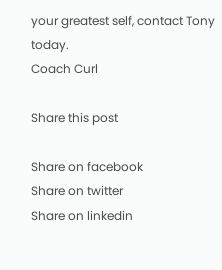your greatest self, contact Tony today.
Coach Curl

Share this post

Share on facebook
Share on twitter
Share on linkedin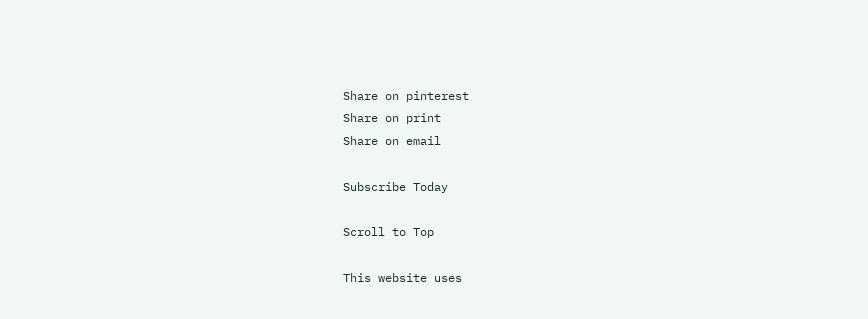Share on pinterest
Share on print
Share on email

Subscribe Today

Scroll to Top

This website uses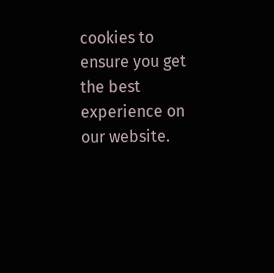cookies to ensure you get the best experience on our website.